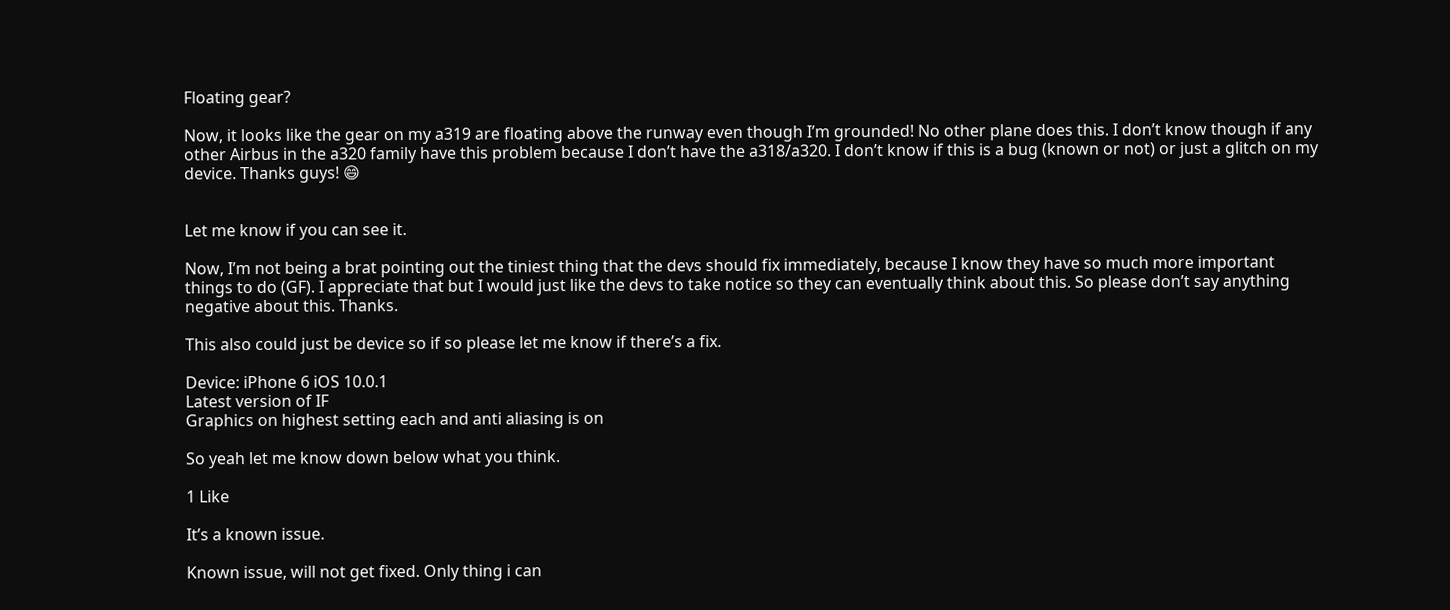Floating gear?

Now, it looks like the gear on my a319 are floating above the runway even though I’m grounded! No other plane does this. I don’t know though if any other Airbus in the a320 family have this problem because I don’t have the a318/a320. I don’t know if this is a bug (known or not) or just a glitch on my device. Thanks guys! 😄


Let me know if you can see it.

Now, I’m not being a brat pointing out the tiniest thing that the devs should fix immediately, because I know they have so much more important things to do (GF). I appreciate that but I would just like the devs to take notice so they can eventually think about this. So please don’t say anything negative about this. Thanks.

This also could just be device so if so please let me know if there’s a fix.

Device: iPhone 6 iOS 10.0.1
Latest version of IF
Graphics on highest setting each and anti aliasing is on

So yeah let me know down below what you think.

1 Like

It’s a known issue.

Known issue, will not get fixed. Only thing i can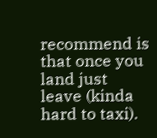recommend is that once you land just leave (kinda hard to taxi).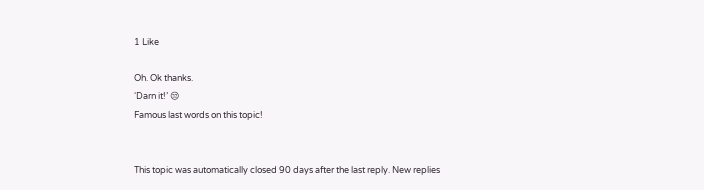1 Like

Oh. Ok thanks.
‘Darn it!’ 😒
Famous last words on this topic!


This topic was automatically closed 90 days after the last reply. New replies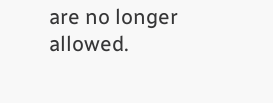are no longer allowed.